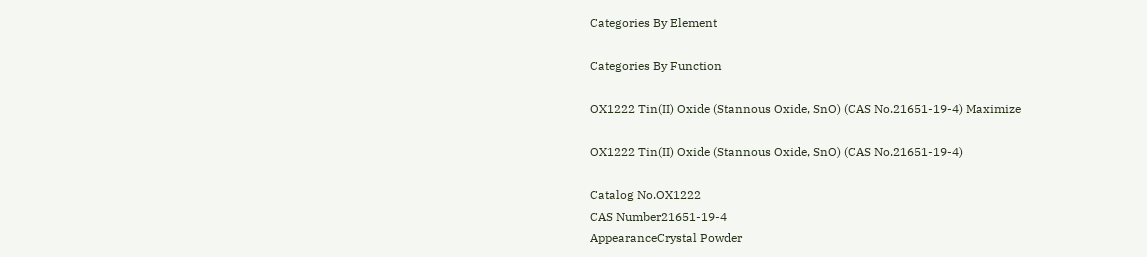Categories By Element

Categories By Function

OX1222 Tin(II) Oxide (Stannous Oxide, SnO) (CAS No.21651-19-4) Maximize

OX1222 Tin(II) Oxide (Stannous Oxide, SnO) (CAS No.21651-19-4)

Catalog No.OX1222
CAS Number21651-19-4
AppearanceCrystal Powder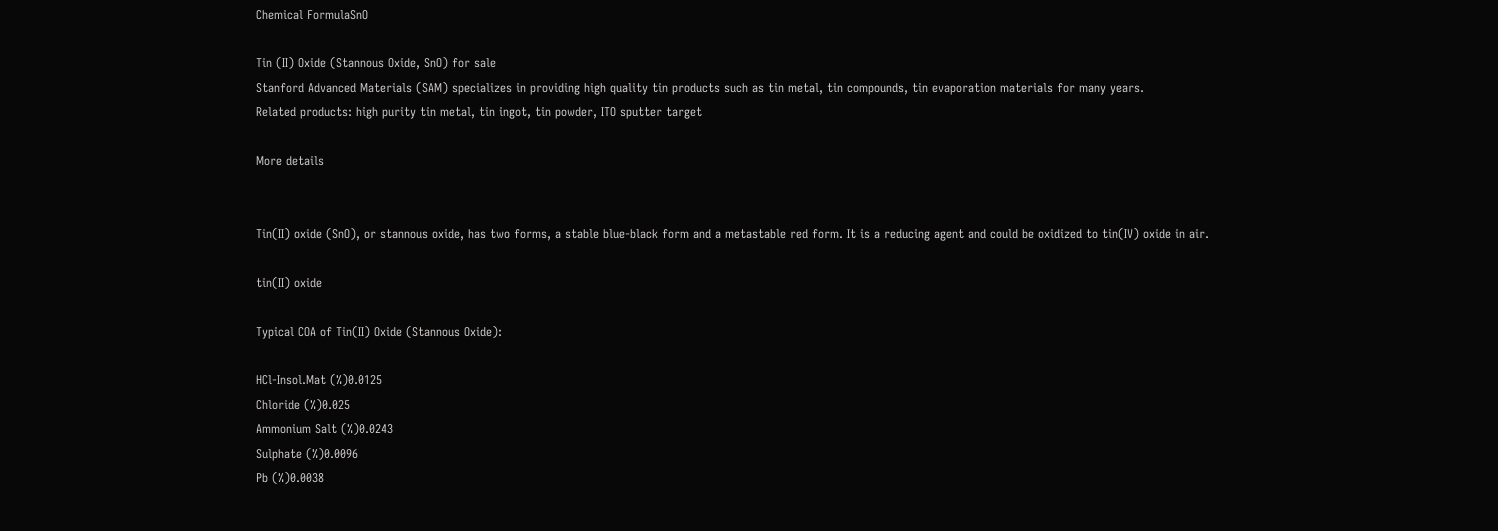Chemical FormulaSnO

Tin (II) Oxide (Stannous Oxide, SnO) for sale
Stanford Advanced Materials (SAM) specializes in providing high quality tin products such as tin metal, tin compounds, tin evaporation materials for many years.
Related products: high purity tin metal, tin ingot, tin powder, ITO sputter target

More details


Tin(II) oxide (SnO), or stannous oxide, has two forms, a stable blue-black form and a metastable red form. It is a reducing agent and could be oxidized to tin(IV) oxide in air.

tin(II) oxide

Typical COA of Tin(II) Oxide (Stannous Oxide):

HCl-Insol.Mat (%)0.0125
Chloride (%)0.025
Ammonium Salt (%)0.0243
Sulphate (%)0.0096
Pb (%)0.0038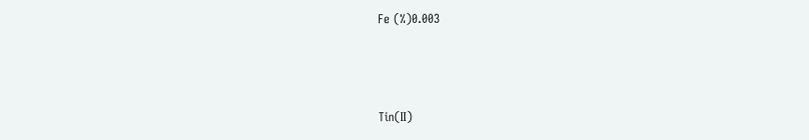Fe (%)0.003



Tin(II)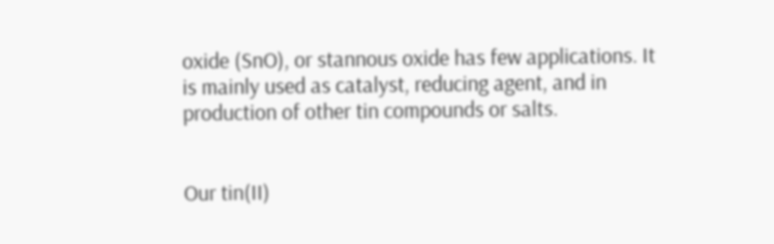oxide (SnO), or stannous oxide has few applications. It is mainly used as catalyst, reducing agent, and in production of other tin compounds or salts.


Our tin(II)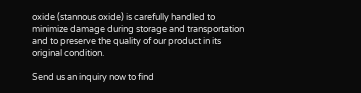oxide (stannous oxide) is carefully handled to minimize damage during storage and transportation and to preserve the quality of our product in its original condition.

Send us an inquiry now to find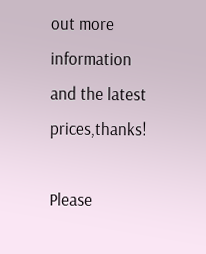out more information and the latest prices,thanks!

Please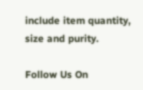include item quantity, size and purity.

Follow Us On